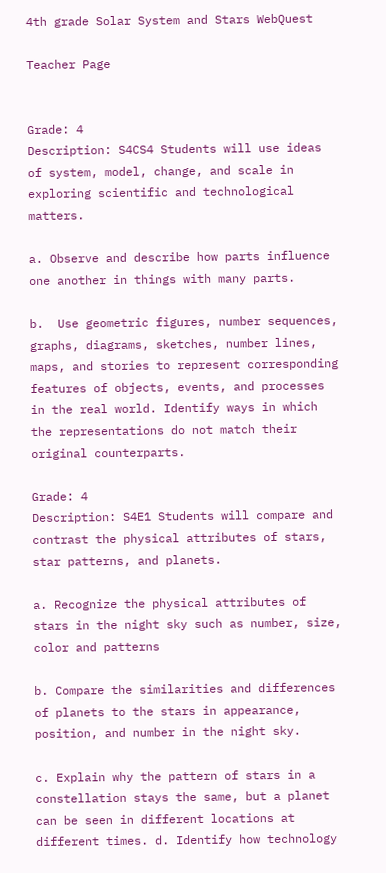4th grade Solar System and Stars WebQuest

Teacher Page


Grade: 4
Description: S4CS4 Students will use ideas of system, model, change, and scale in exploring scientific and technological matters.

a. Observe and describe how parts influence one another in things with many parts.

b.  Use geometric figures, number sequences, graphs, diagrams, sketches, number lines, maps, and stories to represent corresponding features of objects, events, and processes in the real world. Identify ways in which the representations do not match their original counterparts.

Grade: 4
Description: S4E1 Students will compare and contrast the physical attributes of stars, star patterns, and planets.

a. Recognize the physical attributes of stars in the night sky such as number, size, color and patterns

b. Compare the similarities and differences of planets to the stars in appearance, position, and number in the night sky.

c. Explain why the pattern of stars in a constellation stays the same, but a planet can be seen in different locations at different times. d. Identify how technology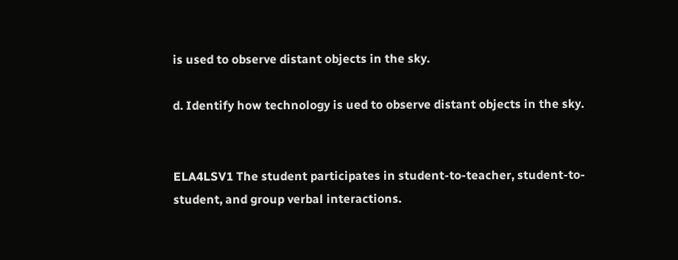is used to observe distant objects in the sky.

d. Identify how technology is ued to observe distant objects in the sky.


ELA4LSV1 The student participates in student-to-teacher, student-to-student, and group verbal interactions.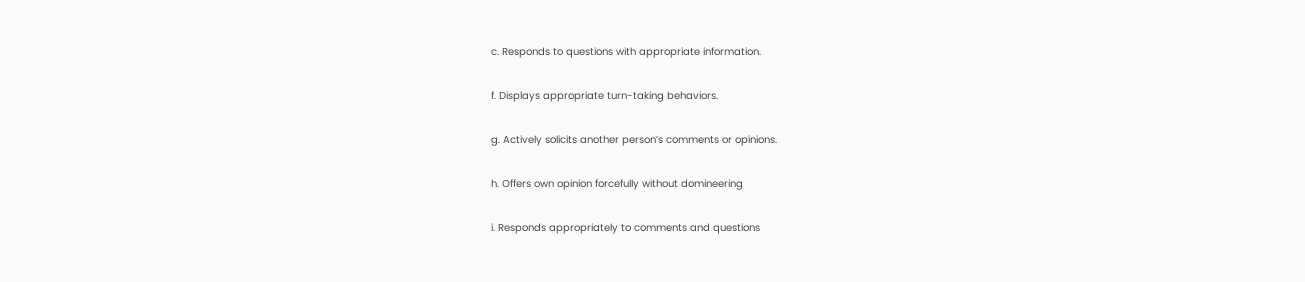c. Responds to questions with appropriate information.

f. Displays appropriate turn-taking behaviors.

g. Actively solicits another person’s comments or opinions.

h. Offers own opinion forcefully without domineering

i. Responds appropriately to comments and questions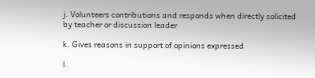j. Volunteers contributions and responds when directly solicited by teacher or discussion leader

k. Gives reasons in support of opinions expressed

l.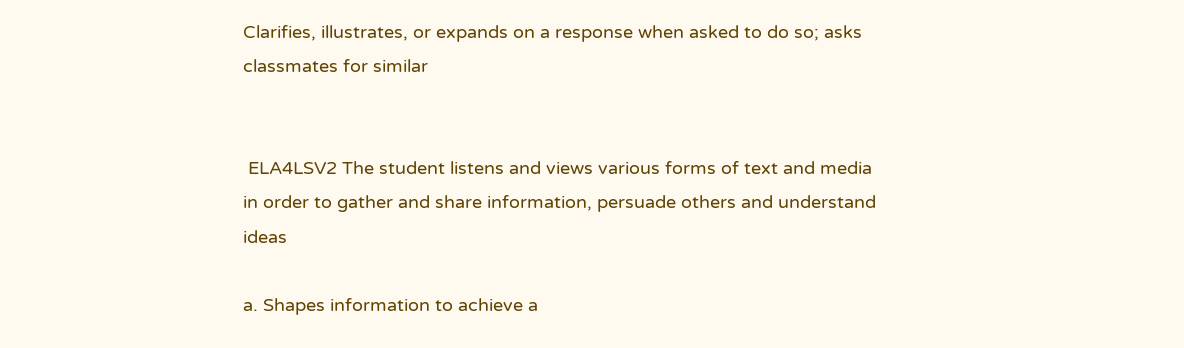Clarifies, illustrates, or expands on a response when asked to do so; asks classmates for similar


 ELA4LSV2 The student listens and views various forms of text and media in order to gather and share information, persuade others and understand ideas

a. Shapes information to achieve a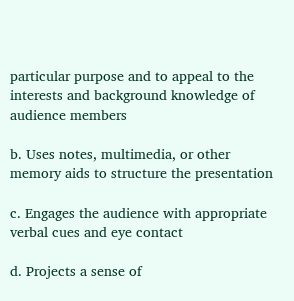particular purpose and to appeal to the interests and background knowledge of audience members

b. Uses notes, multimedia, or other memory aids to structure the presentation

c. Engages the audience with appropriate verbal cues and eye contact

d. Projects a sense of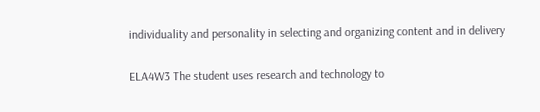individuality and personality in selecting and organizing content and in delivery


ELA4W3 The student uses research and technology to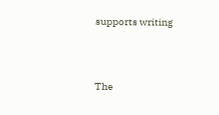supports writing




The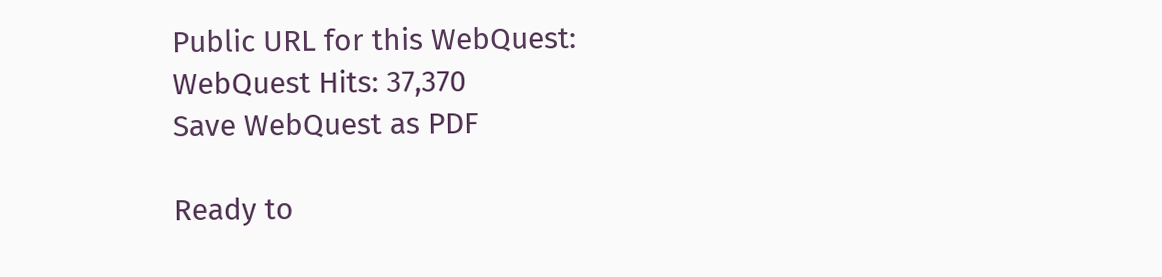Public URL for this WebQuest:
WebQuest Hits: 37,370
Save WebQuest as PDF

Ready to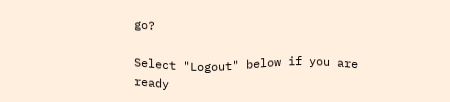go?

Select "Logout" below if you are ready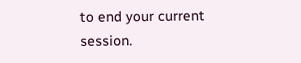to end your current session.